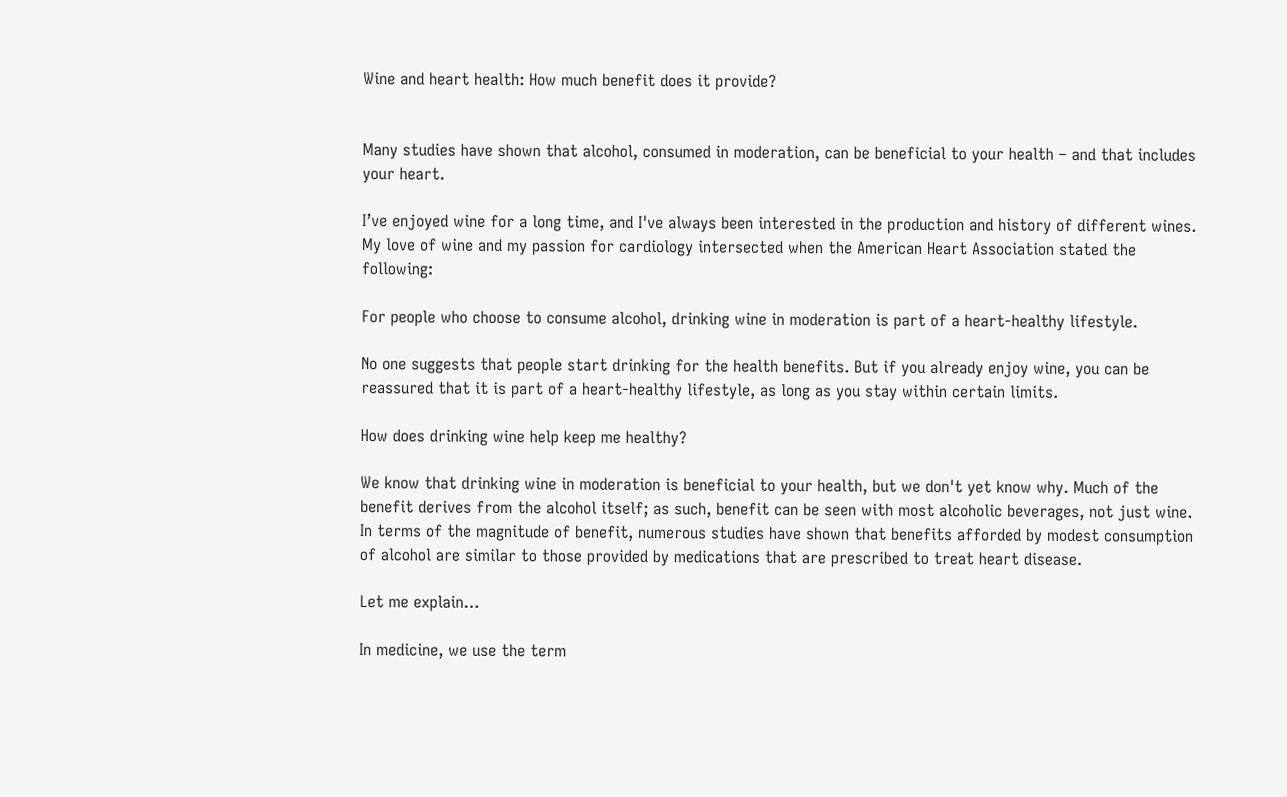Wine and heart health: How much benefit does it provide?


Many studies have shown that alcohol, consumed in moderation, can be beneficial to your health – and that includes your heart.

I’ve enjoyed wine for a long time, and I've always been interested in the production and history of different wines. My love of wine and my passion for cardiology intersected when the American Heart Association stated the following:

For people who choose to consume alcohol, drinking wine in moderation is part of a heart-healthy lifestyle.

No one suggests that people start drinking for the health benefits. But if you already enjoy wine, you can be reassured that it is part of a heart-healthy lifestyle, as long as you stay within certain limits.

How does drinking wine help keep me healthy?

We know that drinking wine in moderation is beneficial to your health, but we don't yet know why. Much of the benefit derives from the alcohol itself; as such, benefit can be seen with most alcoholic beverages, not just wine. In terms of the magnitude of benefit, numerous studies have shown that benefits afforded by modest consumption of alcohol are similar to those provided by medications that are prescribed to treat heart disease.

Let me explain…

In medicine, we use the term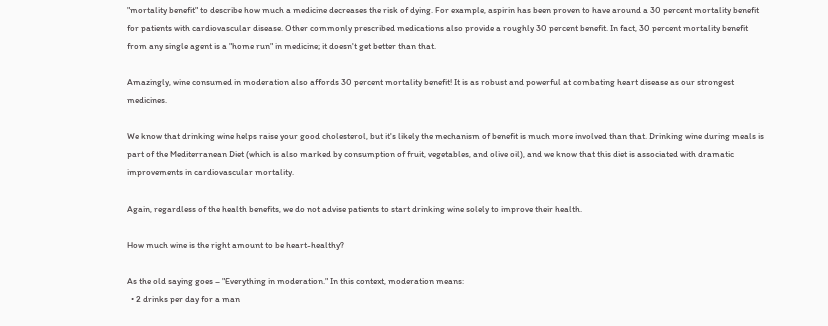"mortality benefit" to describe how much a medicine decreases the risk of dying. For example, aspirin has been proven to have around a 30 percent mortality benefit for patients with cardiovascular disease. Other commonly prescribed medications also provide a roughly 30 percent benefit. In fact, 30 percent mortality benefit from any single agent is a "home run" in medicine; it doesn't get better than that.

Amazingly, wine consumed in moderation also affords 30 percent mortality benefit! It is as robust and powerful at combating heart disease as our strongest medicines.

We know that drinking wine helps raise your good cholesterol, but it's likely the mechanism of benefit is much more involved than that. Drinking wine during meals is part of the Mediterranean Diet (which is also marked by consumption of fruit, vegetables, and olive oil), and we know that this diet is associated with dramatic improvements in cardiovascular mortality.

Again, regardless of the health benefits, we do not advise patients to start drinking wine solely to improve their health.

How much wine is the right amount to be heart-healthy?

As the old saying goes – "Everything in moderation." In this context, moderation means:
  • 2 drinks per day for a man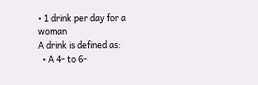• 1 drink per day for a woman
A drink is defined as:
  • A 4- to 6-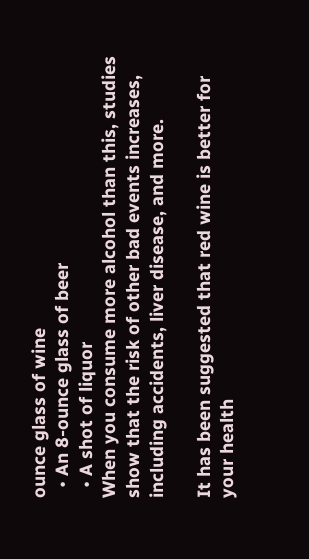ounce glass of wine
  • An 8-ounce glass of beer
  • A shot of liquor
When you consume more alcohol than this, studies show that the risk of other bad events increases, including accidents, liver disease, and more.

It has been suggested that red wine is better for your health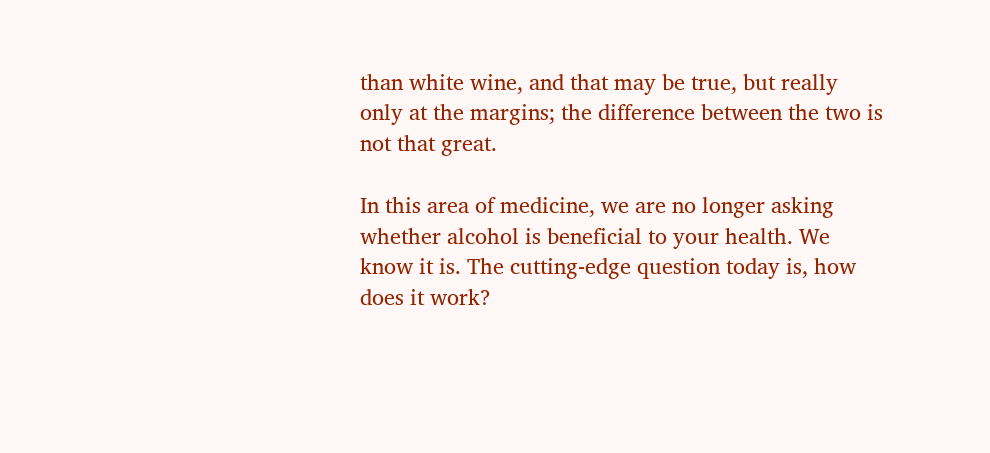than white wine, and that may be true, but really only at the margins; the difference between the two is not that great.

In this area of medicine, we are no longer asking whether alcohol is beneficial to your health. We know it is. The cutting-edge question today is, how does it work?